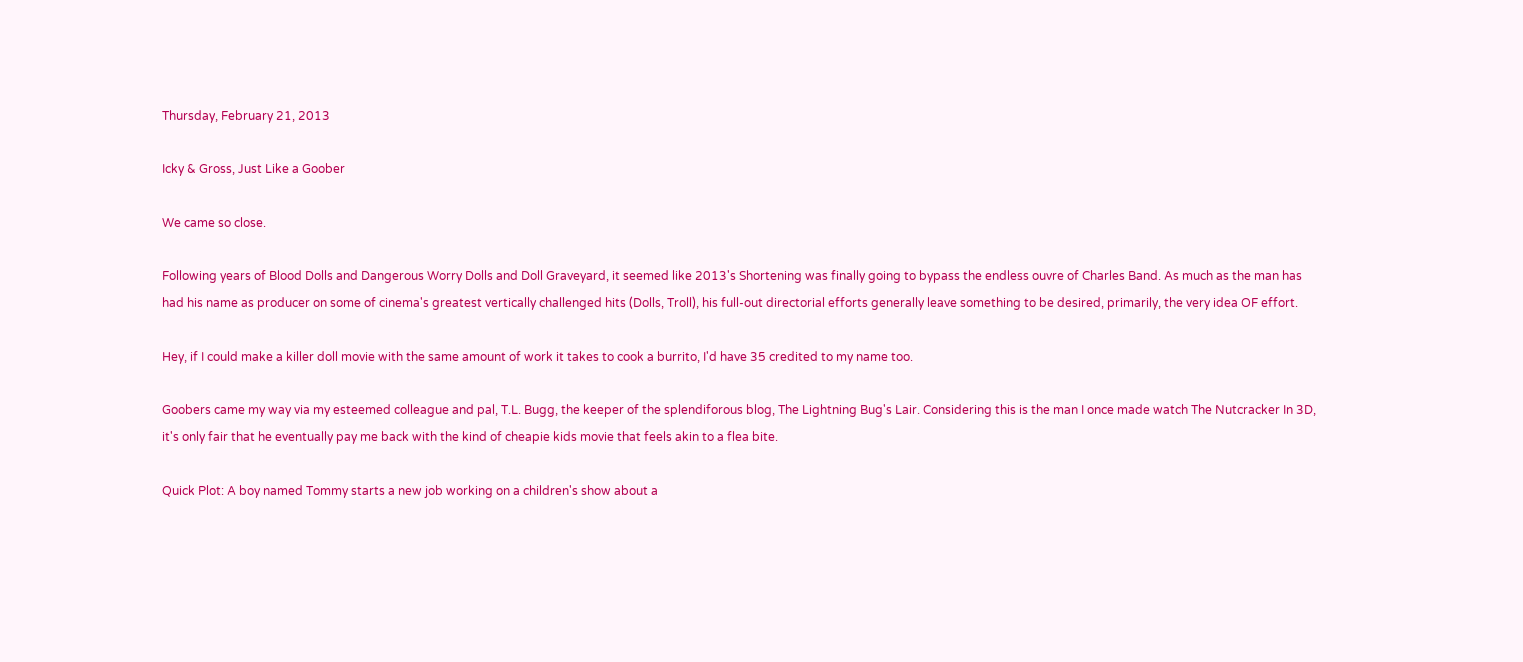Thursday, February 21, 2013

Icky & Gross, Just Like a Goober

We came so close.

Following years of Blood Dolls and Dangerous Worry Dolls and Doll Graveyard, it seemed like 2013's Shortening was finally going to bypass the endless ouvre of Charles Band. As much as the man has had his name as producer on some of cinema's greatest vertically challenged hits (Dolls, Troll), his full-out directorial efforts generally leave something to be desired, primarily, the very idea OF effort.

Hey, if I could make a killer doll movie with the same amount of work it takes to cook a burrito, I'd have 35 credited to my name too.

Goobers came my way via my esteemed colleague and pal, T.L. Bugg, the keeper of the splendiforous blog, The Lightning Bug's Lair. Considering this is the man I once made watch The Nutcracker In 3D, it's only fair that he eventually pay me back with the kind of cheapie kids movie that feels akin to a flea bite.

Quick Plot: A boy named Tommy starts a new job working on a children's show about a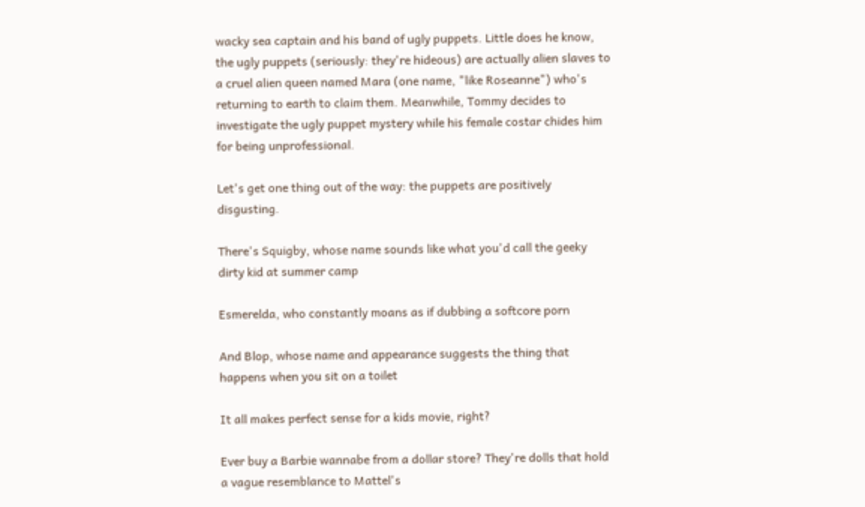wacky sea captain and his band of ugly puppets. Little does he know, the ugly puppets (seriously: they're hideous) are actually alien slaves to a cruel alien queen named Mara (one name, "like Roseanne") who's returning to earth to claim them. Meanwhile, Tommy decides to investigate the ugly puppet mystery while his female costar chides him for being unprofessional.

Let's get one thing out of the way: the puppets are positively disgusting.

There's Squigby, whose name sounds like what you'd call the geeky dirty kid at summer camp

Esmerelda, who constantly moans as if dubbing a softcore porn

And Blop, whose name and appearance suggests the thing that happens when you sit on a toilet

It all makes perfect sense for a kids movie, right?

Ever buy a Barbie wannabe from a dollar store? They're dolls that hold a vague resemblance to Mattel's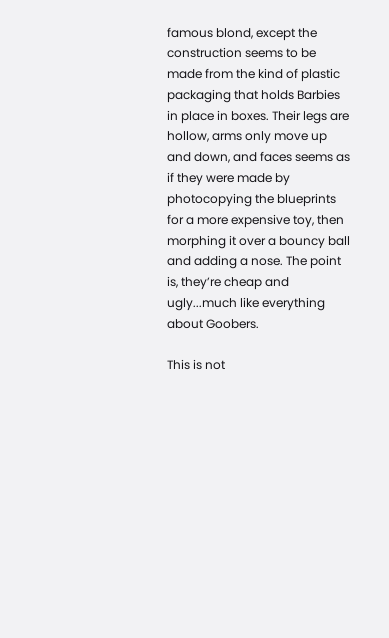famous blond, except the construction seems to be made from the kind of plastic packaging that holds Barbies in place in boxes. Their legs are hollow, arms only move up and down, and faces seems as if they were made by photocopying the blueprints for a more expensive toy, then morphing it over a bouncy ball and adding a nose. The point is, they’re cheap and ugly...much like everything about Goobers.

This is not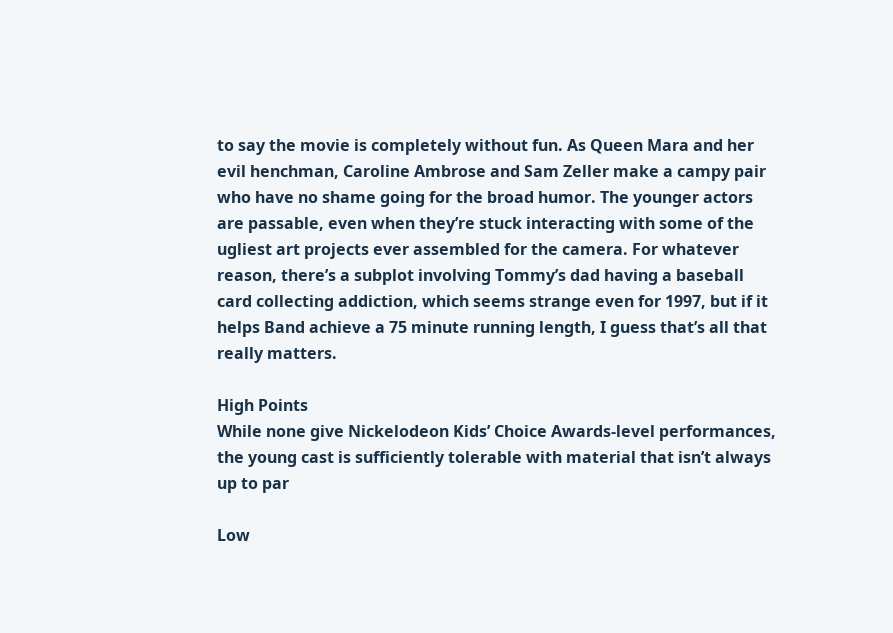to say the movie is completely without fun. As Queen Mara and her evil henchman, Caroline Ambrose and Sam Zeller make a campy pair who have no shame going for the broad humor. The younger actors are passable, even when they’re stuck interacting with some of the ugliest art projects ever assembled for the camera. For whatever reason, there’s a subplot involving Tommy’s dad having a baseball card collecting addiction, which seems strange even for 1997, but if it helps Band achieve a 75 minute running length, I guess that’s all that really matters.

High Points
While none give Nickelodeon Kids’ Choice Awards-level performances, the young cast is sufficiently tolerable with material that isn’t always up to par

Low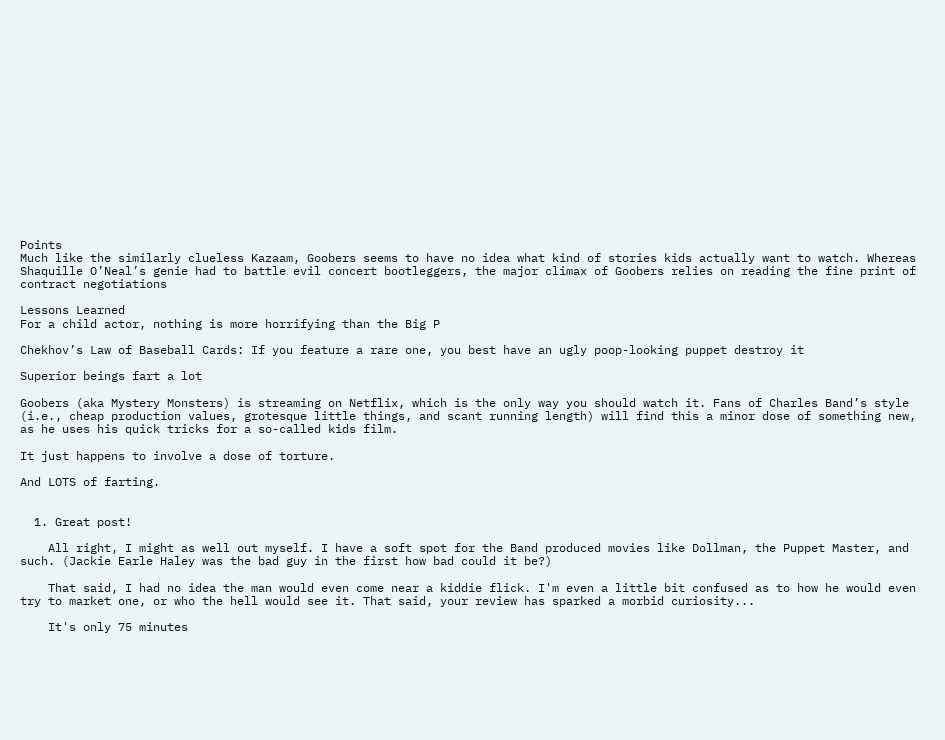Points
Much like the similarly clueless Kazaam, Goobers seems to have no idea what kind of stories kids actually want to watch. Whereas Shaquille O’Neal’s genie had to battle evil concert bootleggers, the major climax of Goobers relies on reading the fine print of contract negotiations

Lessons Learned
For a child actor, nothing is more horrifying than the Big P

Chekhov’s Law of Baseball Cards: If you feature a rare one, you best have an ugly poop-looking puppet destroy it

Superior beings fart a lot

Goobers (aka Mystery Monsters) is streaming on Netflix, which is the only way you should watch it. Fans of Charles Band’s style (i.e., cheap production values, grotesque little things, and scant running length) will find this a minor dose of something new, as he uses his quick tricks for a so-called kids film.

It just happens to involve a dose of torture.

And LOTS of farting.


  1. Great post!

    All right, I might as well out myself. I have a soft spot for the Band produced movies like Dollman, the Puppet Master, and such. (Jackie Earle Haley was the bad guy in the first how bad could it be?)

    That said, I had no idea the man would even come near a kiddie flick. I'm even a little bit confused as to how he would even try to market one, or who the hell would see it. That said, your review has sparked a morbid curiosity...

    It's only 75 minutes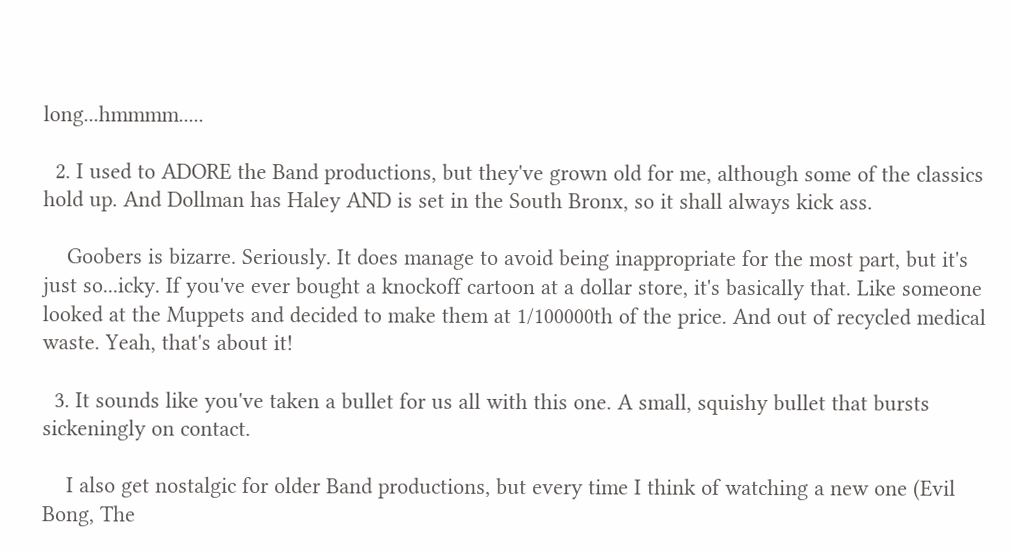long...hmmmm.....

  2. I used to ADORE the Band productions, but they've grown old for me, although some of the classics hold up. And Dollman has Haley AND is set in the South Bronx, so it shall always kick ass.

    Goobers is bizarre. Seriously. It does manage to avoid being inappropriate for the most part, but it's just so...icky. If you've ever bought a knockoff cartoon at a dollar store, it's basically that. Like someone looked at the Muppets and decided to make them at 1/100000th of the price. And out of recycled medical waste. Yeah, that's about it!

  3. It sounds like you've taken a bullet for us all with this one. A small, squishy bullet that bursts sickeningly on contact.

    I also get nostalgic for older Band productions, but every time I think of watching a new one (Evil Bong, The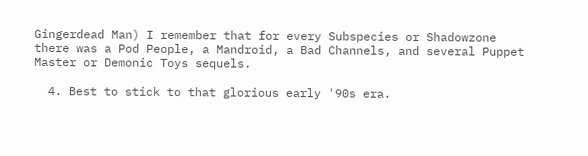Gingerdead Man) I remember that for every Subspecies or Shadowzone there was a Pod People, a Mandroid, a Bad Channels, and several Puppet Master or Demonic Toys sequels.

  4. Best to stick to that glorious early '90s era.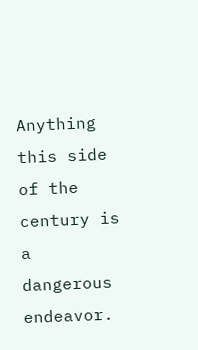Anything this side of the century is a dangerous endeavor.